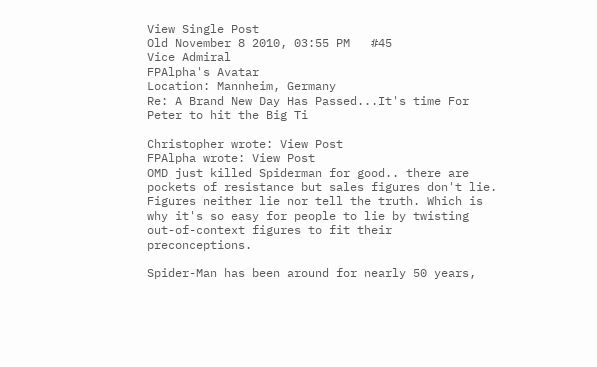View Single Post
Old November 8 2010, 03:55 PM   #45
Vice Admiral
FPAlpha's Avatar
Location: Mannheim, Germany
Re: A Brand New Day Has Passed...It's time For Peter to hit the Big Ti

Christopher wrote: View Post
FPAlpha wrote: View Post
OMD just killed Spiderman for good.. there are pockets of resistance but sales figures don't lie.
Figures neither lie nor tell the truth. Which is why it's so easy for people to lie by twisting out-of-context figures to fit their preconceptions.

Spider-Man has been around for nearly 50 years,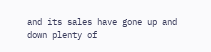and its sales have gone up and down plenty of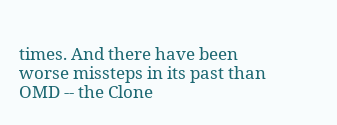times. And there have been worse missteps in its past than OMD -- the Clone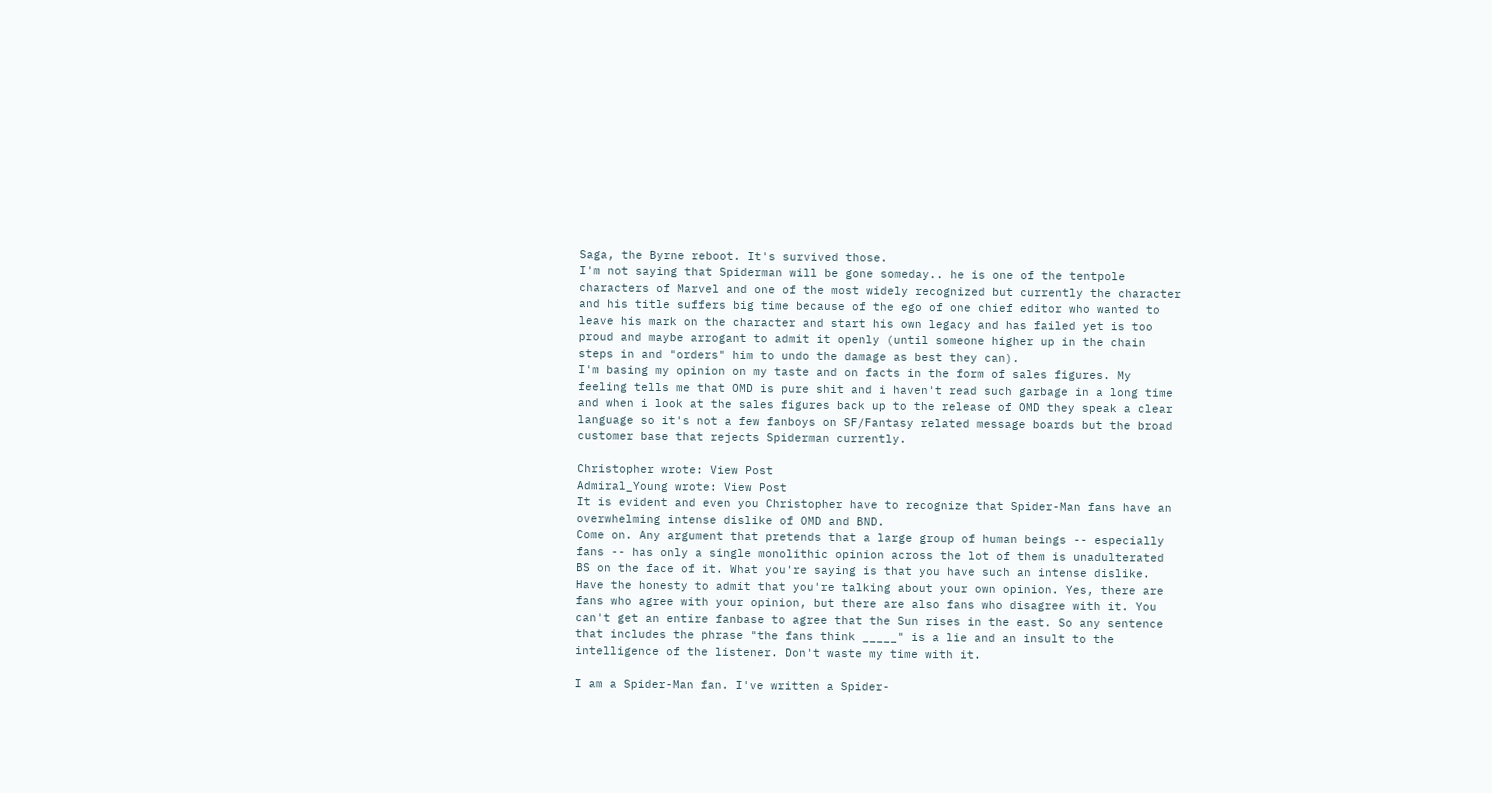Saga, the Byrne reboot. It's survived those.
I'm not saying that Spiderman will be gone someday.. he is one of the tentpole characters of Marvel and one of the most widely recognized but currently the character and his title suffers big time because of the ego of one chief editor who wanted to leave his mark on the character and start his own legacy and has failed yet is too proud and maybe arrogant to admit it openly (until someone higher up in the chain steps in and "orders" him to undo the damage as best they can).
I'm basing my opinion on my taste and on facts in the form of sales figures. My feeling tells me that OMD is pure shit and i haven't read such garbage in a long time and when i look at the sales figures back up to the release of OMD they speak a clear language so it's not a few fanboys on SF/Fantasy related message boards but the broad customer base that rejects Spiderman currently.

Christopher wrote: View Post
Admiral_Young wrote: View Post
It is evident and even you Christopher have to recognize that Spider-Man fans have an overwhelming intense dislike of OMD and BND.
Come on. Any argument that pretends that a large group of human beings -- especially fans -- has only a single monolithic opinion across the lot of them is unadulterated BS on the face of it. What you're saying is that you have such an intense dislike. Have the honesty to admit that you're talking about your own opinion. Yes, there are fans who agree with your opinion, but there are also fans who disagree with it. You can't get an entire fanbase to agree that the Sun rises in the east. So any sentence that includes the phrase "the fans think _____" is a lie and an insult to the intelligence of the listener. Don't waste my time with it.

I am a Spider-Man fan. I've written a Spider-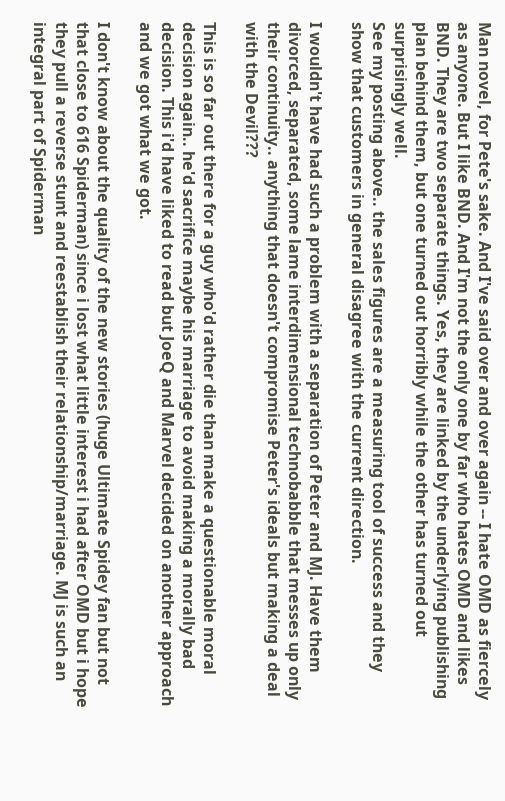Man novel, for Pete's sake. And I've said over and over again -- I hate OMD as fiercely as anyone. But I like BND. And I'm not the only one by far who hates OMD and likes BND. They are two separate things. Yes, they are linked by the underlying publishing plan behind them, but one turned out horribly while the other has turned out surprisingly well.
See my posting above.. the sales figures are a measuring tool of success and they show that customers in general disagree with the current direction.

I wouldn't have had such a problem with a separation of Peter and MJ. Have them divorced, separated, some lame interdimensional technobabble that messes up only their continuity.. anything that doesn't compromise Peter's ideals but making a deal with the Devil???

This is so far out there for a guy who'd rather die than make a questionable moral decision again.. he'd sacrifice maybe his marriage to avoid making a morally bad decision. This i'd have liked to read but JoeQ and Marvel decided on another approach and we got what we got.

I don't know about the quality of the new stories (huge Ultimate Spidey fan but not that close to 616 Spiderman) since i lost what little interest i had after OMD but i hope they pull a reverse stunt and reestablish their relationship/marriage. MJ is such an integral part of Spiderman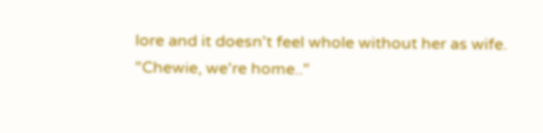lore and it doesn't feel whole without her as wife.
"Chewie, we're home.."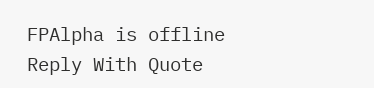FPAlpha is offline   Reply With Quote